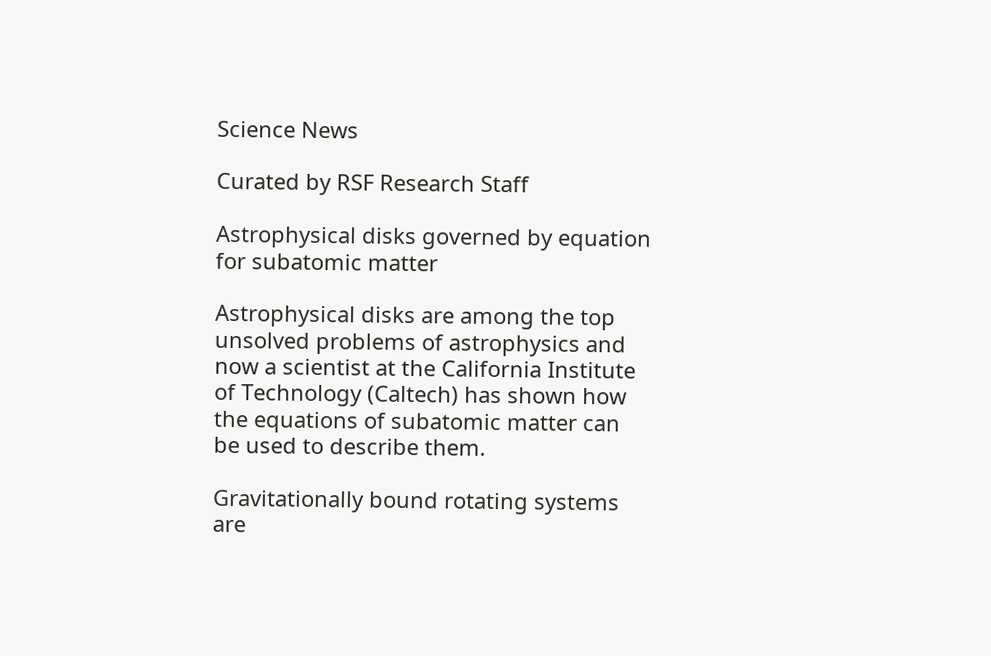Science News

Curated by RSF Research Staff

Astrophysical disks governed by equation for subatomic matter

Astrophysical disks are among the top unsolved problems of astrophysics and now a scientist at the California Institute of Technology (Caltech) has shown how the equations of subatomic matter can be used to describe them.

Gravitationally bound rotating systems are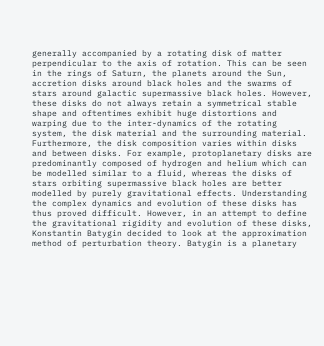generally accompanied by a rotating disk of matter perpendicular to the axis of rotation. This can be seen in the rings of Saturn, the planets around the Sun, accretion disks around black holes and the swarms of stars around galactic supermassive black holes. However, these disks do not always retain a symmetrical stable shape and oftentimes exhibit huge distortions and warping due to the inter-dynamics of the rotating system, the disk material and the surrounding material. Furthermore, the disk composition varies within disks and between disks. For example, protoplanetary disks are predominantly composed of hydrogen and helium which can be modelled similar to a fluid, whereas the disks of stars orbiting supermassive black holes are better modelled by purely gravitational effects. Understanding the complex dynamics and evolution of these disks has thus proved difficult. However, in an attempt to define the gravitational rigidity and evolution of these disks, Konstantin Batygin decided to look at the approximation method of perturbation theory. Batygin is a planetary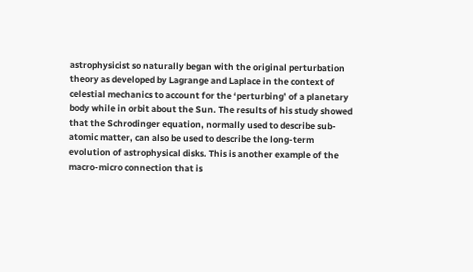astrophysicist so naturally began with the original perturbation theory as developed by Lagrange and Laplace in the context of celestial mechanics to account for the ‘perturbing’ of a planetary body while in orbit about the Sun. The results of his study showed that the Schrodinger equation, normally used to describe sub-atomic matter, can also be used to describe the long-term evolution of astrophysical disks. This is another example of the macro-micro connection that is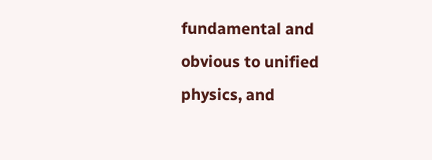fundamental and obvious to unified physics, and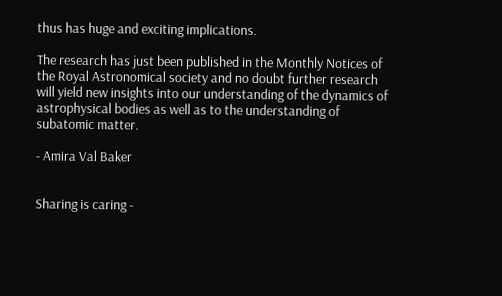thus has huge and exciting implications.

The research has just been published in the Monthly Notices of the Royal Astronomical society and no doubt further research will yield new insights into our understanding of the dynamics of astrophysical bodies as well as to the understanding of subatomic matter.

- Amira Val Baker


Sharing is caring -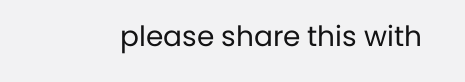please share this with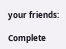your friends:

Complete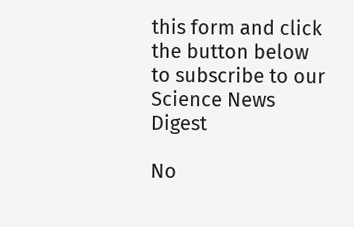this form and click the button below to subscribe to our Science News Digest

No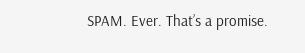SPAM. Ever. That’s a promise.